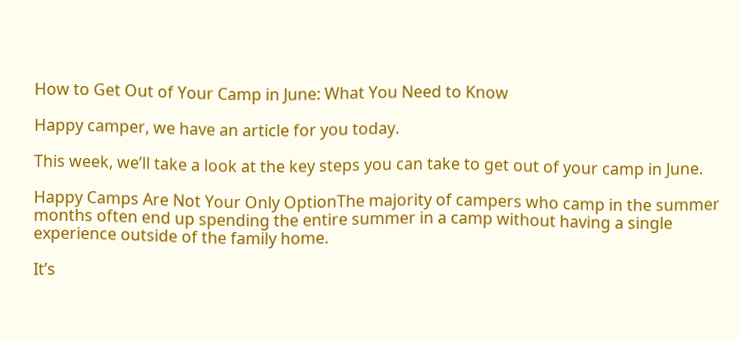How to Get Out of Your Camp in June: What You Need to Know

Happy camper, we have an article for you today.

This week, we’ll take a look at the key steps you can take to get out of your camp in June.

Happy Camps Are Not Your Only OptionThe majority of campers who camp in the summer months often end up spending the entire summer in a camp without having a single experience outside of the family home.

It’s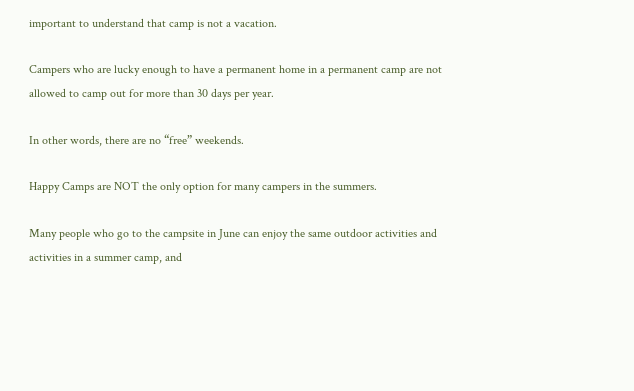important to understand that camp is not a vacation.

Campers who are lucky enough to have a permanent home in a permanent camp are not allowed to camp out for more than 30 days per year.

In other words, there are no “free” weekends.

Happy Camps are NOT the only option for many campers in the summers.

Many people who go to the campsite in June can enjoy the same outdoor activities and activities in a summer camp, and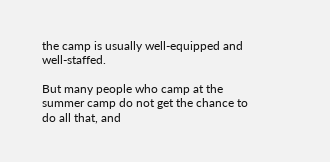the camp is usually well-equipped and well-staffed.

But many people who camp at the summer camp do not get the chance to do all that, and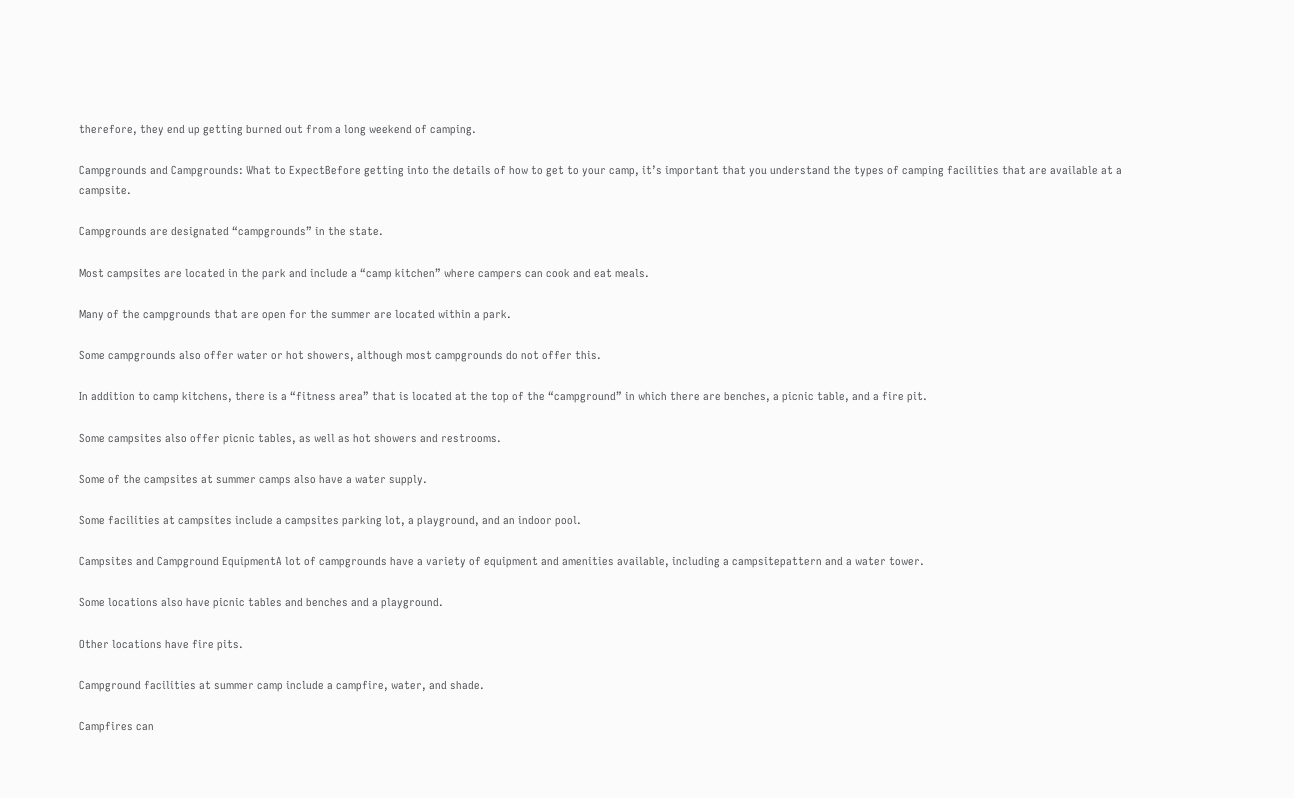therefore, they end up getting burned out from a long weekend of camping.

Campgrounds and Campgrounds: What to ExpectBefore getting into the details of how to get to your camp, it’s important that you understand the types of camping facilities that are available at a campsite.

Campgrounds are designated “campgrounds” in the state.

Most campsites are located in the park and include a “camp kitchen” where campers can cook and eat meals.

Many of the campgrounds that are open for the summer are located within a park.

Some campgrounds also offer water or hot showers, although most campgrounds do not offer this.

In addition to camp kitchens, there is a “fitness area” that is located at the top of the “campground” in which there are benches, a picnic table, and a fire pit.

Some campsites also offer picnic tables, as well as hot showers and restrooms.

Some of the campsites at summer camps also have a water supply.

Some facilities at campsites include a campsites parking lot, a playground, and an indoor pool.

Campsites and Campground EquipmentA lot of campgrounds have a variety of equipment and amenities available, including a campsitepattern and a water tower.

Some locations also have picnic tables and benches and a playground.

Other locations have fire pits.

Campground facilities at summer camp include a campfire, water, and shade.

Campfires can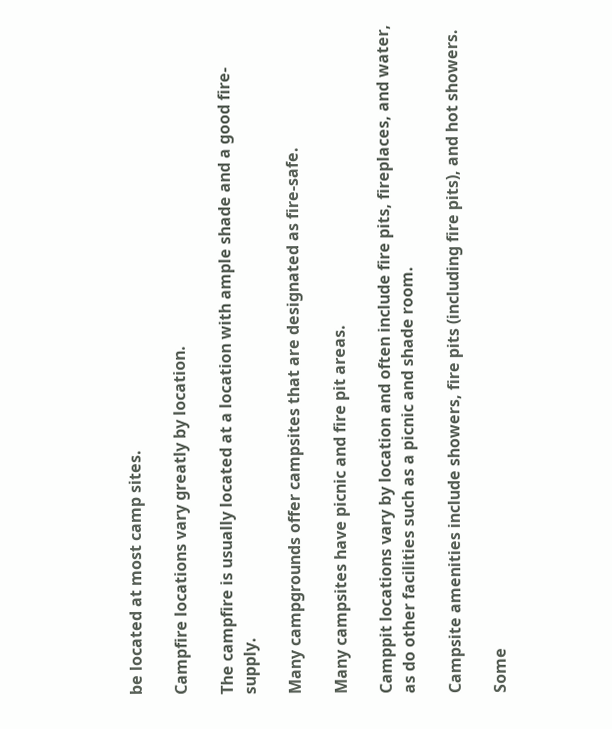be located at most camp sites.

Campfire locations vary greatly by location.

The campfire is usually located at a location with ample shade and a good fire-supply.

Many campgrounds offer campsites that are designated as fire-safe.

Many campsites have picnic and fire pit areas.

Camppit locations vary by location and often include fire pits, fireplaces, and water, as do other facilities such as a picnic and shade room.

Campsite amenities include showers, fire pits (including fire pits), and hot showers.

Some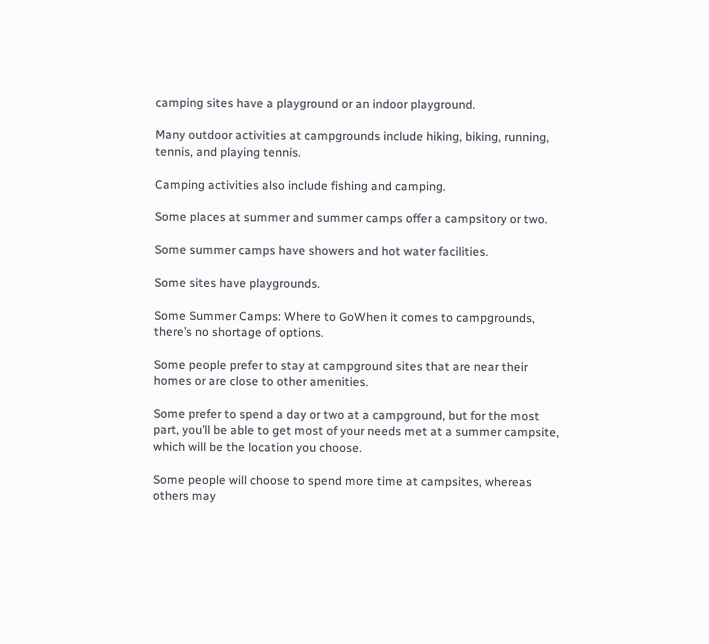camping sites have a playground or an indoor playground.

Many outdoor activities at campgrounds include hiking, biking, running, tennis, and playing tennis.

Camping activities also include fishing and camping.

Some places at summer and summer camps offer a campsitory or two.

Some summer camps have showers and hot water facilities.

Some sites have playgrounds.

Some Summer Camps: Where to GoWhen it comes to campgrounds, there’s no shortage of options.

Some people prefer to stay at campground sites that are near their homes or are close to other amenities.

Some prefer to spend a day or two at a campground, but for the most part, you’ll be able to get most of your needs met at a summer campsite, which will be the location you choose.

Some people will choose to spend more time at campsites, whereas others may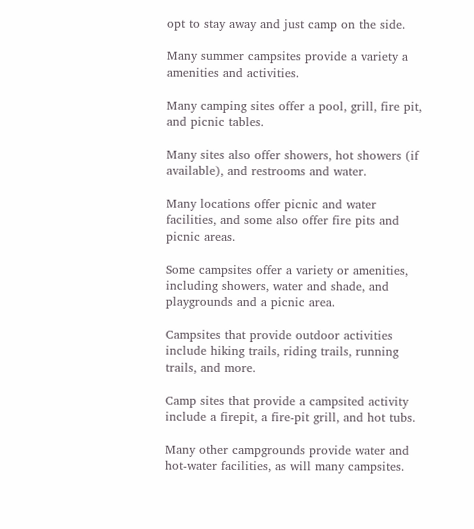opt to stay away and just camp on the side.

Many summer campsites provide a variety a amenities and activities.

Many camping sites offer a pool, grill, fire pit, and picnic tables.

Many sites also offer showers, hot showers (if available), and restrooms and water.

Many locations offer picnic and water facilities, and some also offer fire pits and picnic areas.

Some campsites offer a variety or amenities, including showers, water and shade, and playgrounds and a picnic area.

Campsites that provide outdoor activities include hiking trails, riding trails, running trails, and more.

Camp sites that provide a campsited activity include a firepit, a fire-pit grill, and hot tubs.

Many other campgrounds provide water and hot-water facilities, as will many campsites.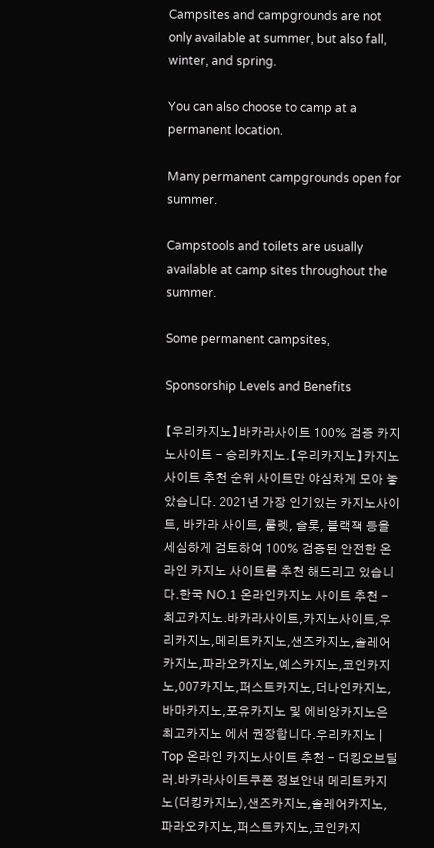Campsites and campgrounds are not only available at summer, but also fall, winter, and spring.

You can also choose to camp at a permanent location.

Many permanent campgrounds open for summer.

Campstools and toilets are usually available at camp sites throughout the summer.

Some permanent campsites,

Sponsorship Levels and Benefits

【우리카지노】바카라사이트 100% 검증 카지노사이트 - 승리카지노.【우리카지노】카지노사이트 추천 순위 사이트만 야심차게 모아 놓았습니다. 2021년 가장 인기있는 카지노사이트, 바카라 사이트, 룰렛, 슬롯, 블랙잭 등을 세심하게 검토하여 100% 검증된 안전한 온라인 카지노 사이트를 추천 해드리고 있습니다.한국 NO.1 온라인카지노 사이트 추천 - 최고카지노.바카라사이트,카지노사이트,우리카지노,메리트카지노,샌즈카지노,솔레어카지노,파라오카지노,예스카지노,코인카지노,007카지노,퍼스트카지노,더나인카지노,바마카지노,포유카지노 및 에비앙카지노은 최고카지노 에서 권장합니다.우리카지노 | Top 온라인 카지노사이트 추천 - 더킹오브딜러.바카라사이트쿠폰 정보안내 메리트카지노(더킹카지노),샌즈카지노,솔레어카지노,파라오카지노,퍼스트카지노,코인카지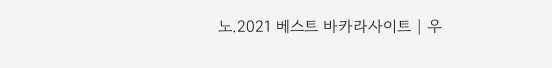노.2021 베스트 바카라사이트 | 우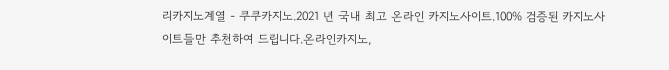리카지노계열 - 쿠쿠카지노.2021 년 국내 최고 온라인 카지노사이트.100% 검증된 카지노사이트들만 추천하여 드립니다.온라인카지노,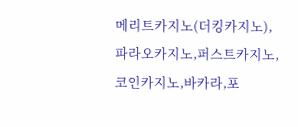메리트카지노(더킹카지노),파라오카지노,퍼스트카지노,코인카지노,바카라,포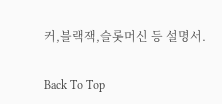커,블랙잭,슬롯머신 등 설명서.

Back To Top